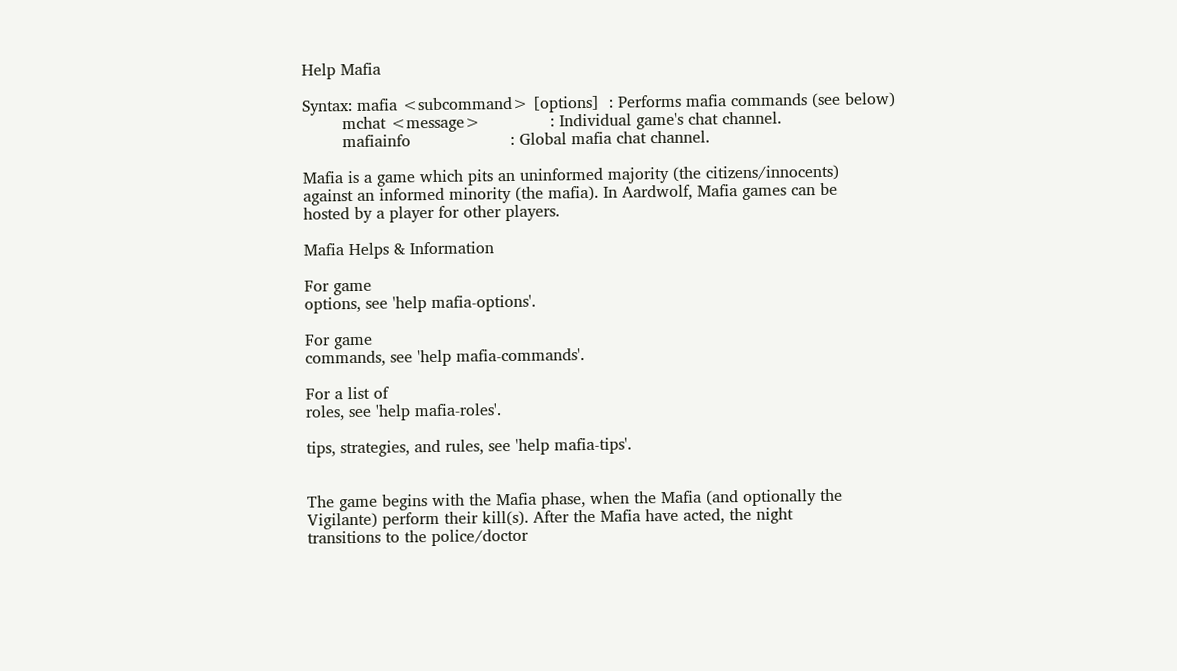Help Mafia

Syntax: mafia <subcommand> [options]  : Performs mafia commands (see below)
        mchat <message>              : Individual game's chat channel.
        mafiainfo                    : Global mafia chat channel.

Mafia is a game which pits an uninformed majority (the citizens/innocents)
against an informed minority (the mafia). In Aardwolf, Mafia games can be
hosted by a player for other players.

Mafia Helps & Information

For game
options, see 'help mafia-options'.

For game
commands, see 'help mafia-commands'.

For a list of
roles, see 'help mafia-roles'.

tips, strategies, and rules, see 'help mafia-tips'.


The game begins with the Mafia phase, when the Mafia (and optionally the
Vigilante) perform their kill(s). After the Mafia have acted, the night
transitions to the police/doctor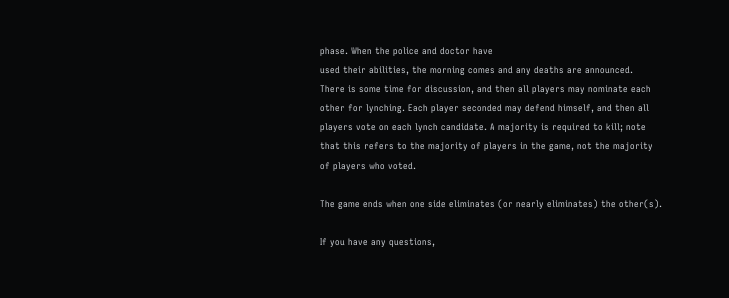phase. When the police and doctor have
used their abilities, the morning comes and any deaths are announced.
There is some time for discussion, and then all players may nominate each
other for lynching. Each player seconded may defend himself, and then all
players vote on each lynch candidate. A majority is required to kill; note
that this refers to the majority of players in the game, not the majority
of players who voted.

The game ends when one side eliminates (or nearly eliminates) the other(s).

If you have any questions,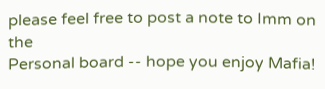please feel free to post a note to Imm on the
Personal board -- hope you enjoy Mafia!